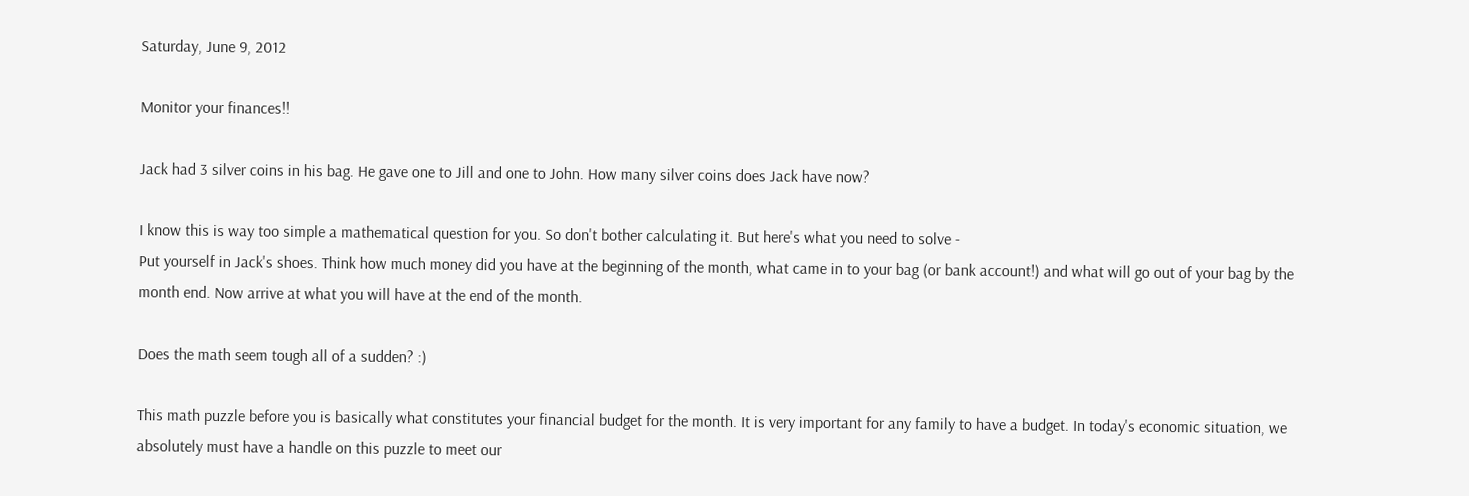Saturday, June 9, 2012

Monitor your finances!!

Jack had 3 silver coins in his bag. He gave one to Jill and one to John. How many silver coins does Jack have now?

I know this is way too simple a mathematical question for you. So don't bother calculating it. But here's what you need to solve -
Put yourself in Jack's shoes. Think how much money did you have at the beginning of the month, what came in to your bag (or bank account!) and what will go out of your bag by the month end. Now arrive at what you will have at the end of the month.

Does the math seem tough all of a sudden? :)

This math puzzle before you is basically what constitutes your financial budget for the month. It is very important for any family to have a budget. In today's economic situation, we absolutely must have a handle on this puzzle to meet our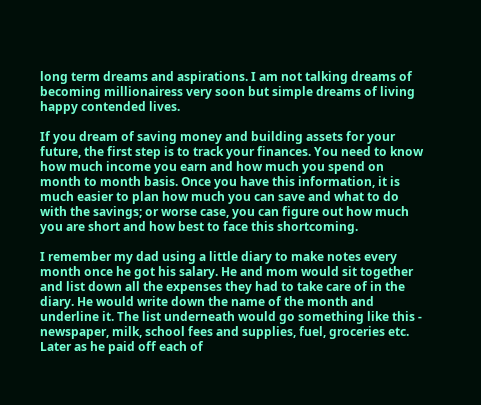long term dreams and aspirations. I am not talking dreams of becoming millionairess very soon but simple dreams of living happy contended lives.

If you dream of saving money and building assets for your future, the first step is to track your finances. You need to know how much income you earn and how much you spend on month to month basis. Once you have this information, it is much easier to plan how much you can save and what to do with the savings; or worse case, you can figure out how much you are short and how best to face this shortcoming.

I remember my dad using a little diary to make notes every month once he got his salary. He and mom would sit together and list down all the expenses they had to take care of in the diary. He would write down the name of the month and underline it. The list underneath would go something like this -  newspaper, milk, school fees and supplies, fuel, groceries etc. Later as he paid off each of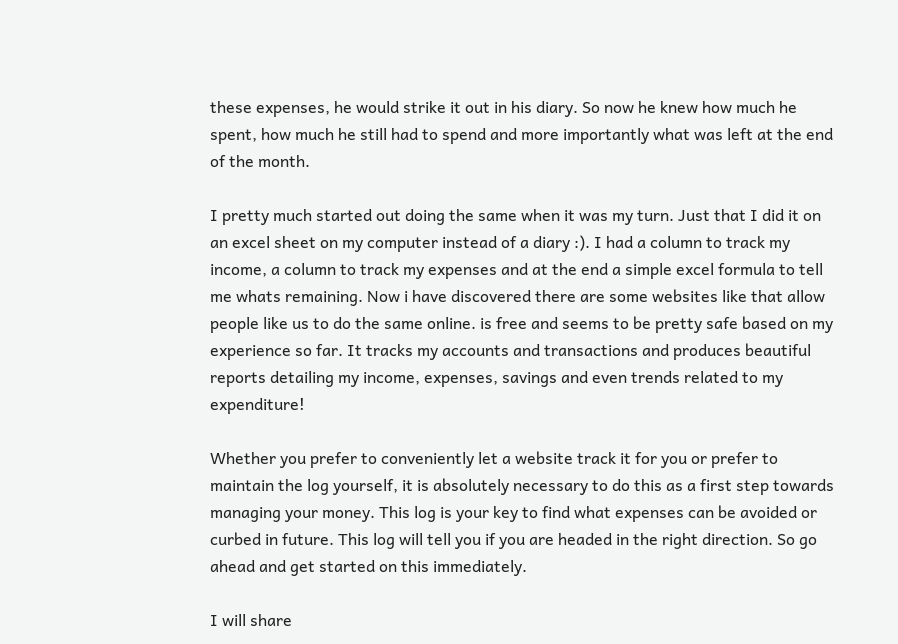these expenses, he would strike it out in his diary. So now he knew how much he spent, how much he still had to spend and more importantly what was left at the end of the month.

I pretty much started out doing the same when it was my turn. Just that I did it on an excel sheet on my computer instead of a diary :). I had a column to track my income, a column to track my expenses and at the end a simple excel formula to tell me whats remaining. Now i have discovered there are some websites like that allow people like us to do the same online. is free and seems to be pretty safe based on my experience so far. It tracks my accounts and transactions and produces beautiful reports detailing my income, expenses, savings and even trends related to my expenditure!

Whether you prefer to conveniently let a website track it for you or prefer to maintain the log yourself, it is absolutely necessary to do this as a first step towards managing your money. This log is your key to find what expenses can be avoided or curbed in future. This log will tell you if you are headed in the right direction. So go ahead and get started on this immediately.

I will share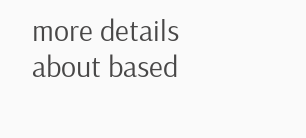more details about based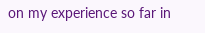on my experience so far in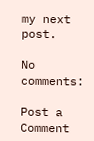my next post.

No comments:

Post a Comment